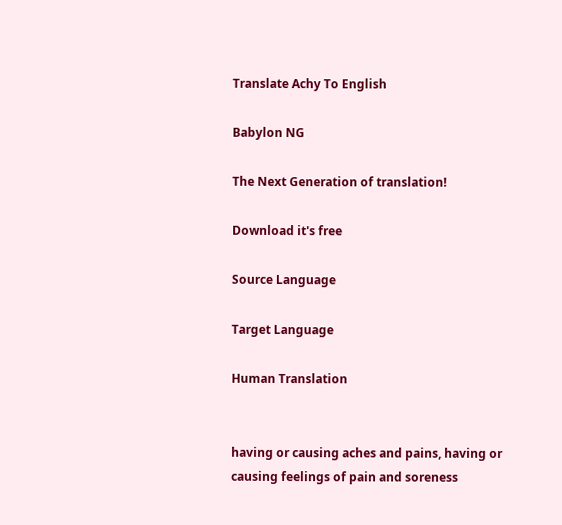Translate Achy To English

Babylon NG

The Next Generation of translation!

Download it's free

Source Language

Target Language

Human Translation


having or causing aches and pains, having or causing feelings of pain and soreness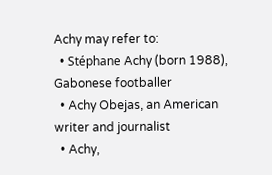Achy may refer to:
  • Stéphane Achy (born 1988), Gabonese footballer
  • Achy Obejas, an American writer and journalist
  • Achy,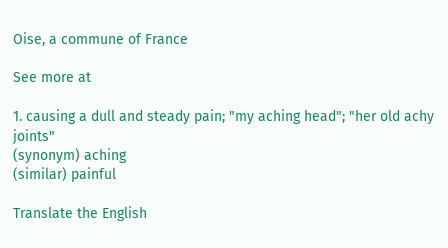Oise, a commune of France

See more at

1. causing a dull and steady pain; "my aching head"; "her old achy joints"
(synonym) aching
(similar) painful

Translate the English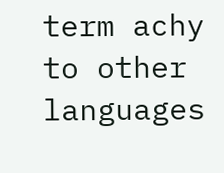term achy to other languages